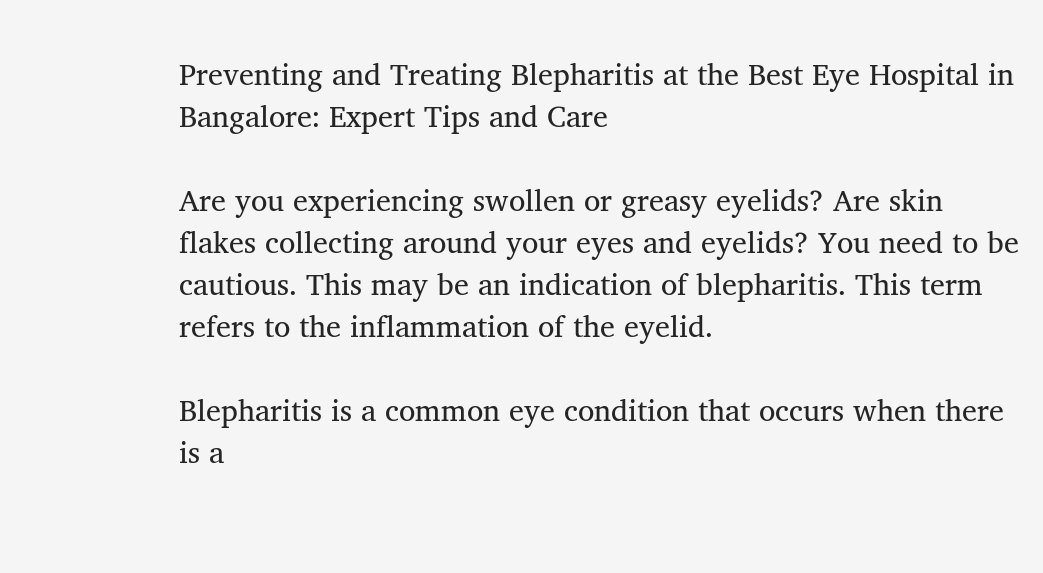Preventing and Treating Blepharitis at the Best Eye Hospital in Bangalore: Expert Tips and Care

Are you experiencing swollen or greasy eyelids? Are skin flakes collecting around your eyes and eyelids? You need to be cautious. This may be an indication of blepharitis. This term refers to the inflammation of the eyelid.

Blepharitis is a common eye condition that occurs when there is a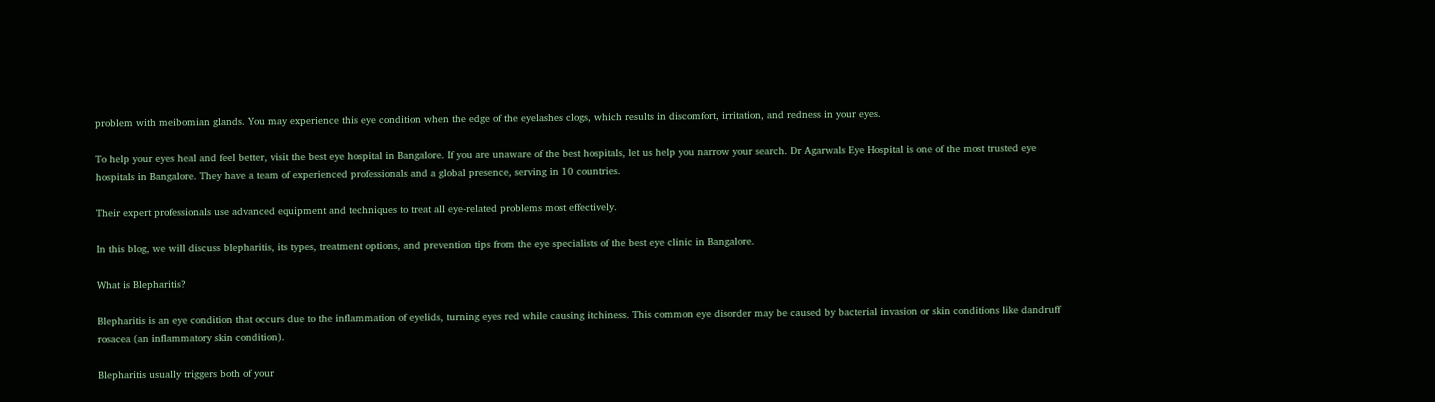problem with meibomian glands. You may experience this eye condition when the edge of the eyelashes clogs, which results in discomfort, irritation, and redness in your eyes.

To help your eyes heal and feel better, visit the best eye hospital in Bangalore. If you are unaware of the best hospitals, let us help you narrow your search. Dr Agarwals Eye Hospital is one of the most trusted eye hospitals in Bangalore. They have a team of experienced professionals and a global presence, serving in 10 countries.

Their expert professionals use advanced equipment and techniques to treat all eye-related problems most effectively.

In this blog, we will discuss blepharitis, its types, treatment options, and prevention tips from the eye specialists of the best eye clinic in Bangalore.

What is Blepharitis?

Blepharitis is an eye condition that occurs due to the inflammation of eyelids, turning eyes red while causing itchiness. This common eye disorder may be caused by bacterial invasion or skin conditions like dandruff rosacea (an inflammatory skin condition).

Blepharitis usually triggers both of your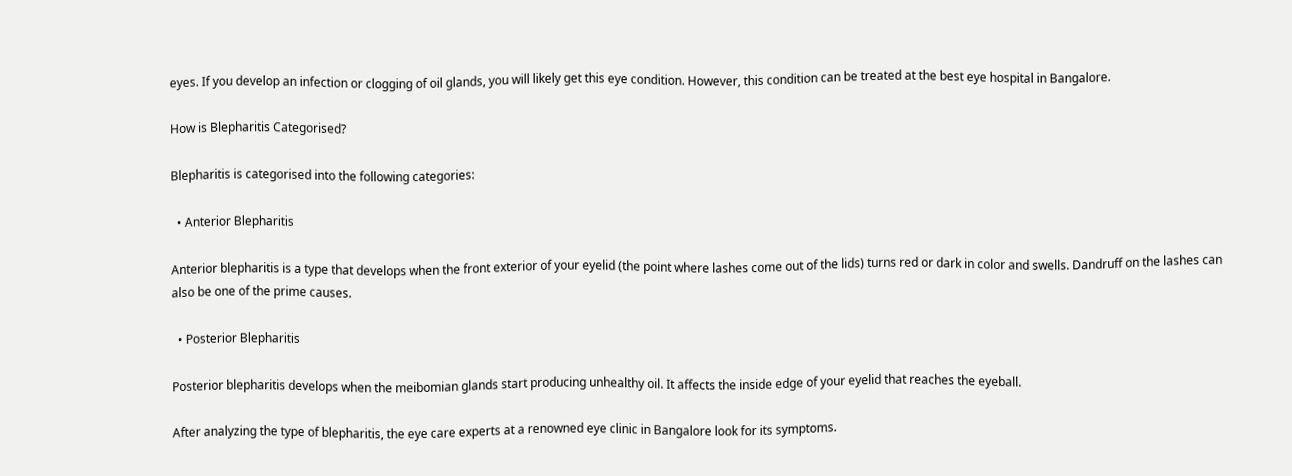eyes. If you develop an infection or clogging of oil glands, you will likely get this eye condition. However, this condition can be treated at the best eye hospital in Bangalore.

How is Blepharitis Categorised?

Blepharitis is categorised into the following categories:

  • Anterior Blepharitis

Anterior blepharitis is a type that develops when the front exterior of your eyelid (the point where lashes come out of the lids) turns red or dark in color and swells. Dandruff on the lashes can also be one of the prime causes.

  • Posterior Blepharitis

Posterior blepharitis develops when the meibomian glands start producing unhealthy oil. It affects the inside edge of your eyelid that reaches the eyeball.

After analyzing the type of blepharitis, the eye care experts at a renowned eye clinic in Bangalore look for its symptoms.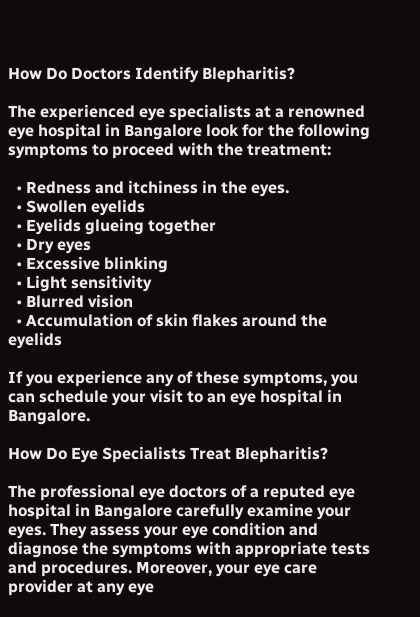How Do Doctors Identify Blepharitis?

The experienced eye specialists at a renowned eye hospital in Bangalore look for the following symptoms to proceed with the treatment:

  • Redness and itchiness in the eyes.
  • Swollen eyelids
  • Eyelids glueing together
  • Dry eyes
  • Excessive blinking
  • Light sensitivity
  • Blurred vision
  • Accumulation of skin flakes around the eyelids

If you experience any of these symptoms, you can schedule your visit to an eye hospital in Bangalore.

How Do Eye Specialists Treat Blepharitis?

The professional eye doctors of a reputed eye hospital in Bangalore carefully examine your eyes. They assess your eye condition and diagnose the symptoms with appropriate tests and procedures. Moreover, your eye care provider at any eye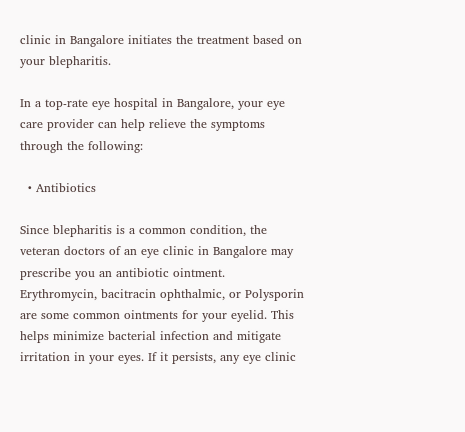clinic in Bangalore initiates the treatment based on your blepharitis.

In a top-rate eye hospital in Bangalore, your eye care provider can help relieve the symptoms through the following:

  • Antibiotics

Since blepharitis is a common condition, the veteran doctors of an eye clinic in Bangalore may prescribe you an antibiotic ointment. Erythromycin, bacitracin ophthalmic, or Polysporin are some common ointments for your eyelid. This helps minimize bacterial infection and mitigate irritation in your eyes. If it persists, any eye clinic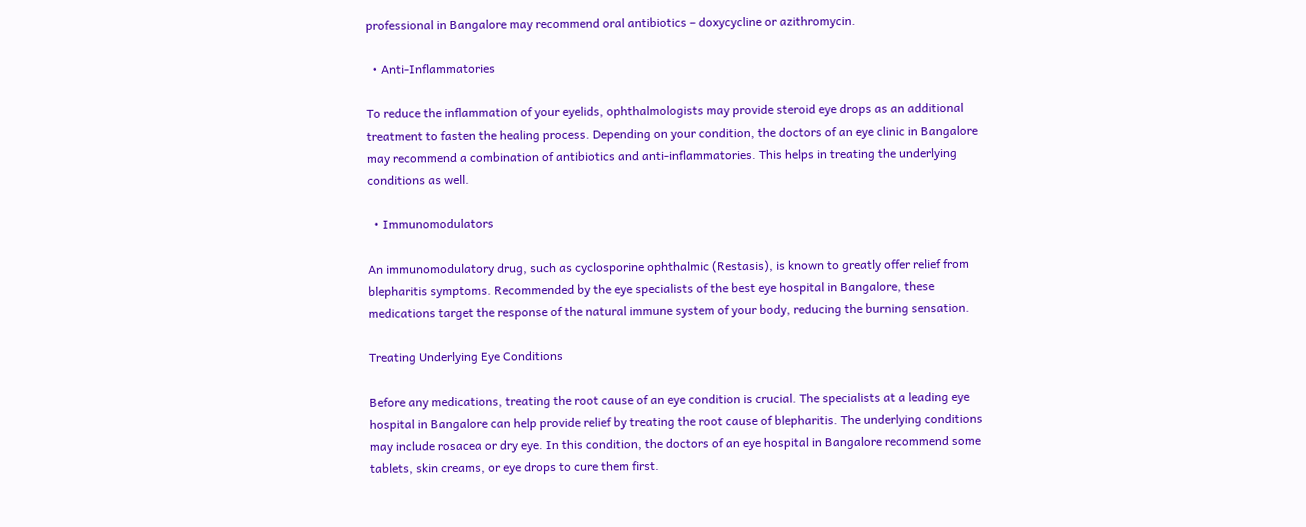professional in Bangalore may recommend oral antibiotics – doxycycline or azithromycin.

  • Anti-Inflammatories

To reduce the inflammation of your eyelids, ophthalmologists may provide steroid eye drops as an additional treatment to fasten the healing process. Depending on your condition, the doctors of an eye clinic in Bangalore may recommend a combination of antibiotics and anti-inflammatories. This helps in treating the underlying conditions as well.

  • Immunomodulators

An immunomodulatory drug, such as cyclosporine ophthalmic (Restasis), is known to greatly offer relief from blepharitis symptoms. Recommended by the eye specialists of the best eye hospital in Bangalore, these medications target the response of the natural immune system of your body, reducing the burning sensation.

Treating Underlying Eye Conditions

Before any medications, treating the root cause of an eye condition is crucial. The specialists at a leading eye hospital in Bangalore can help provide relief by treating the root cause of blepharitis. The underlying conditions may include rosacea or dry eye. In this condition, the doctors of an eye hospital in Bangalore recommend some tablets, skin creams, or eye drops to cure them first.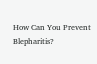How Can You Prevent Blepharitis?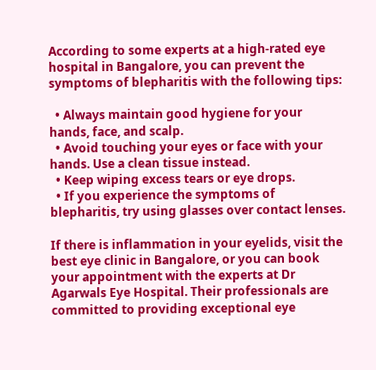According to some experts at a high-rated eye hospital in Bangalore, you can prevent the symptoms of blepharitis with the following tips:

  • Always maintain good hygiene for your hands, face, and scalp.
  • Avoid touching your eyes or face with your hands. Use a clean tissue instead.
  • Keep wiping excess tears or eye drops.
  • If you experience the symptoms of blepharitis, try using glasses over contact lenses.

If there is inflammation in your eyelids, visit the best eye clinic in Bangalore, or you can book your appointment with the experts at Dr Agarwals Eye Hospital. Their professionals are committed to providing exceptional eye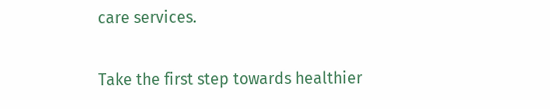care services.

Take the first step towards healthier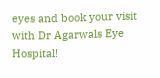eyes and book your visit with Dr Agarwals Eye Hospital!